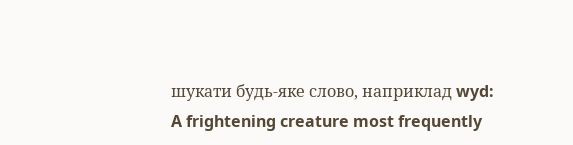шукати будь-яке слово, наприклад wyd:
A frightening creature most frequently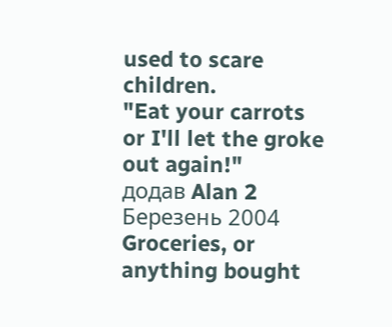used to scare children.
"Eat your carrots or I'll let the groke out again!"
додав Alan 2 Березень 2004
Groceries, or anything bought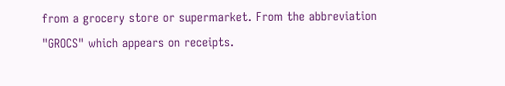from a grocery store or supermarket. From the abbreviation "GROCS" which appears on receipts.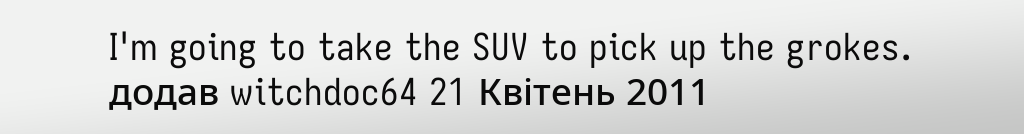I'm going to take the SUV to pick up the grokes.
додав witchdoc64 21 Квітень 2011